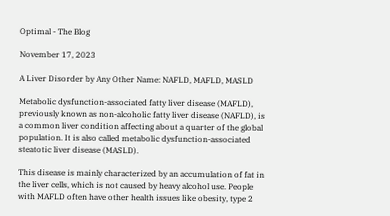Optimal - The Blog

November 17, 2023

A Liver Disorder by Any Other Name: NAFLD, MAFLD, MASLD

Metabolic dysfunction-associated fatty liver disease (MAFLD), previously known as non-alcoholic fatty liver disease (NAFLD), is a common liver condition affecting about a quarter of the global population. It is also called metabolic dysfunction-associated steatotic liver disease (MASLD).

This disease is mainly characterized by an accumulation of fat in the liver cells, which is not caused by heavy alcohol use. People with MAFLD often have other health issues like obesity, type 2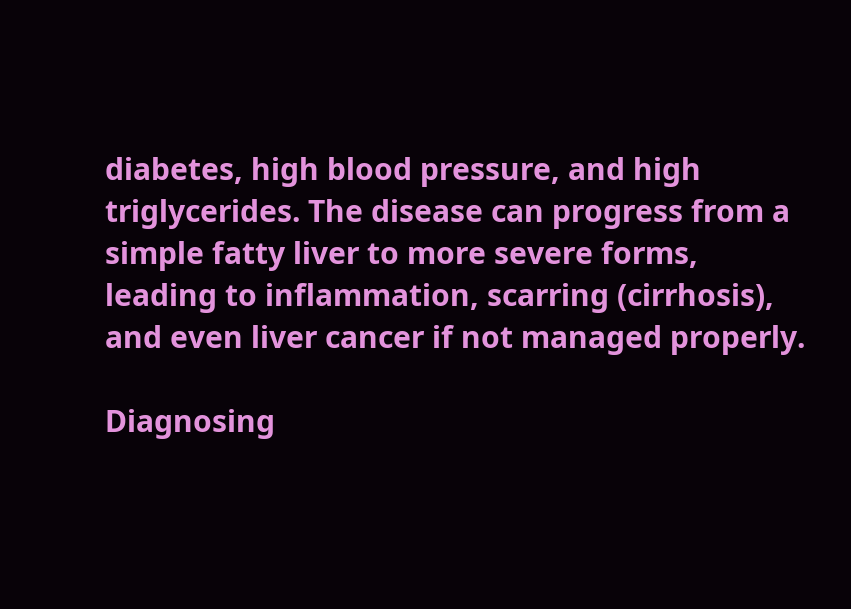diabetes, high blood pressure, and high triglycerides. The disease can progress from a simple fatty liver to more severe forms, leading to inflammation, scarring (cirrhosis), and even liver cancer if not managed properly.

Diagnosing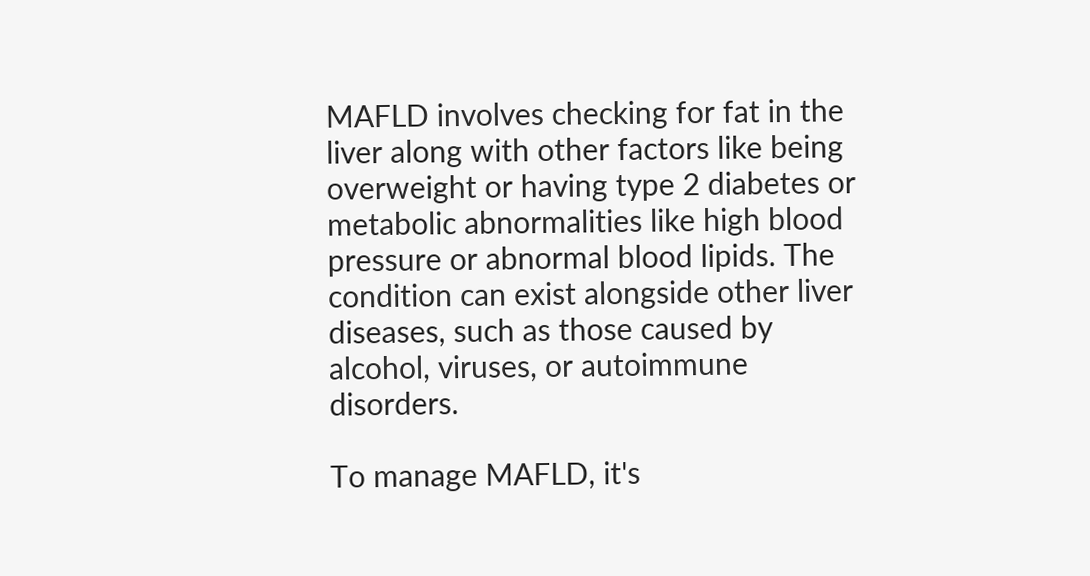MAFLD involves checking for fat in the liver along with other factors like being overweight or having type 2 diabetes or metabolic abnormalities like high blood pressure or abnormal blood lipids. The condition can exist alongside other liver diseases, such as those caused by alcohol, viruses, or autoimmune disorders.

To manage MAFLD, it's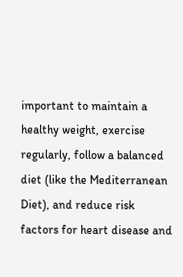important to maintain a healthy weight, exercise regularly, follow a balanced diet (like the Mediterranean Diet), and reduce risk factors for heart disease and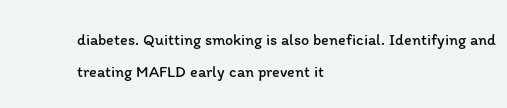diabetes. Quitting smoking is also beneficial. Identifying and treating MAFLD early can prevent it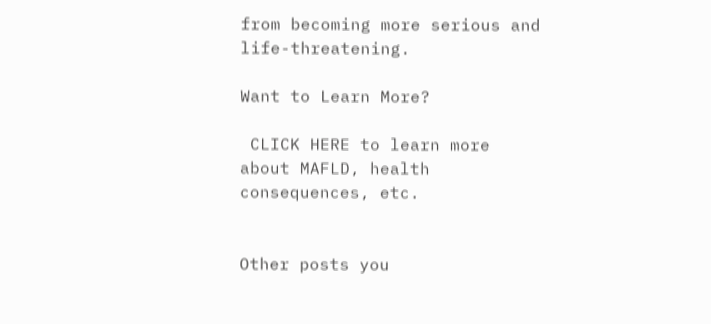from becoming more serious and life-threatening.

Want to Learn More?

 CLICK HERE to learn more about MAFLD, health consequences, etc.


Other posts you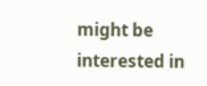might be interested in